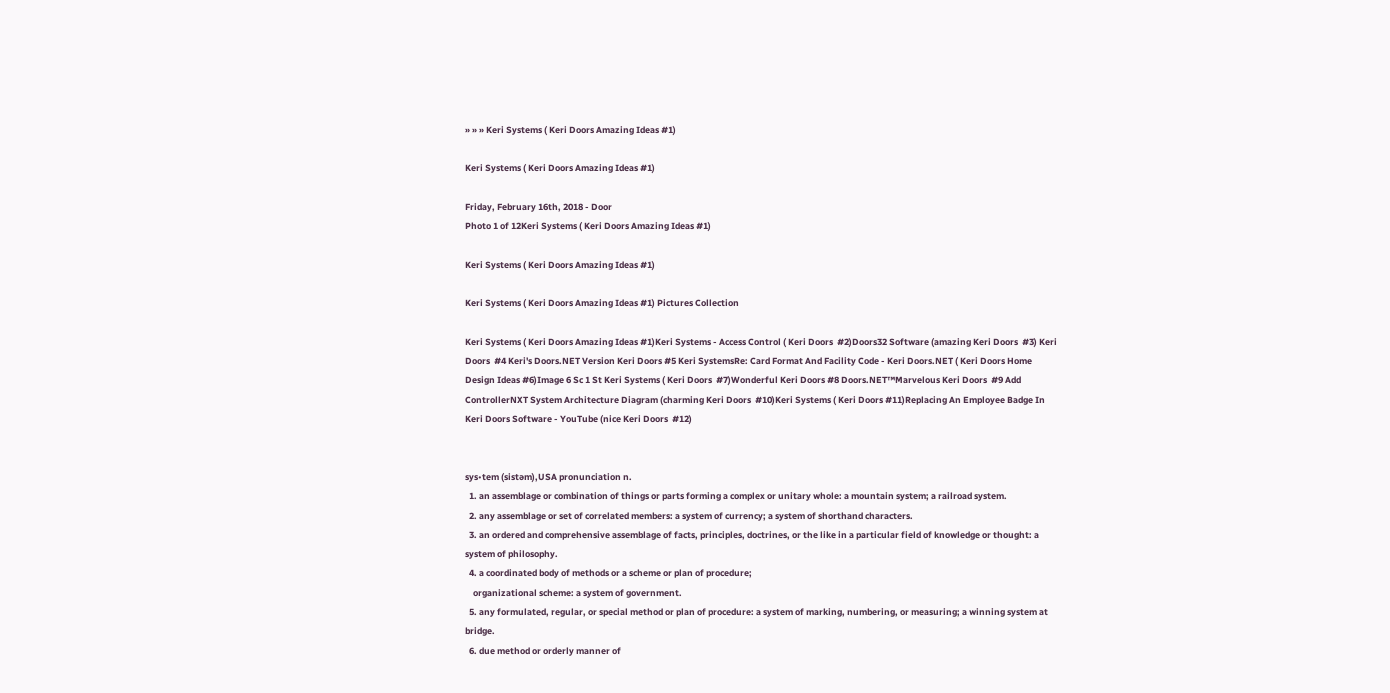» » » Keri Systems ( Keri Doors Amazing Ideas #1)

Keri Systems ( Keri Doors Amazing Ideas #1)

Friday, February 16th, 2018 - Door
Photo 1 of 12Keri Systems ( Keri Doors Amazing Ideas #1)

Keri Systems ( Keri Doors Amazing Ideas #1)

Keri Systems ( Keri Doors Amazing Ideas #1) Pictures Collection

Keri Systems ( Keri Doors Amazing Ideas #1)Keri Systems - Access Control ( Keri Doors  #2)Doors32 Software (amazing Keri Doors  #3) Keri Doors  #4 Keri's Doors.NET Version Keri Doors #5 Keri SystemsRe: Card Format And Facility Code - Keri Doors.NET ( Keri Doors Home Design Ideas #6)Image 6 Sc 1 St Keri Systems ( Keri Doors  #7)Wonderful Keri Doors #8 Doors.NET™Marvelous Keri Doors  #9 Add ControllerNXT System Architecture Diagram (charming Keri Doors  #10)Keri Systems ( Keri Doors #11)Replacing An Employee Badge In Keri Doors Software - YouTube (nice Keri Doors  #12)


sys•tem (sistəm),USA pronunciation n.
  1. an assemblage or combination of things or parts forming a complex or unitary whole: a mountain system; a railroad system.
  2. any assemblage or set of correlated members: a system of currency; a system of shorthand characters.
  3. an ordered and comprehensive assemblage of facts, principles, doctrines, or the like in a particular field of knowledge or thought: a system of philosophy.
  4. a coordinated body of methods or a scheme or plan of procedure;
    organizational scheme: a system of government.
  5. any formulated, regular, or special method or plan of procedure: a system of marking, numbering, or measuring; a winning system at bridge.
  6. due method or orderly manner of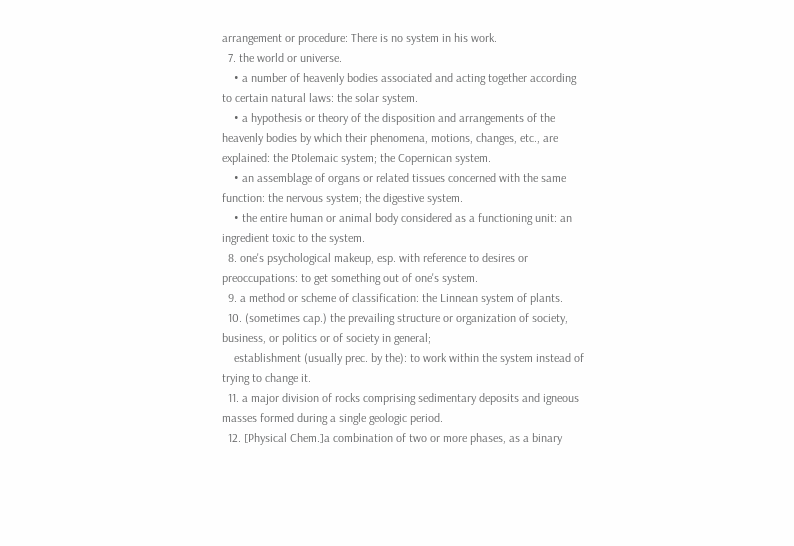arrangement or procedure: There is no system in his work.
  7. the world or universe.
    • a number of heavenly bodies associated and acting together according to certain natural laws: the solar system.
    • a hypothesis or theory of the disposition and arrangements of the heavenly bodies by which their phenomena, motions, changes, etc., are explained: the Ptolemaic system; the Copernican system.
    • an assemblage of organs or related tissues concerned with the same function: the nervous system; the digestive system.
    • the entire human or animal body considered as a functioning unit: an ingredient toxic to the system.
  8. one's psychological makeup, esp. with reference to desires or preoccupations: to get something out of one's system.
  9. a method or scheme of classification: the Linnean system of plants.
  10. (sometimes cap.) the prevailing structure or organization of society, business, or politics or of society in general;
    establishment (usually prec. by the): to work within the system instead of trying to change it.
  11. a major division of rocks comprising sedimentary deposits and igneous masses formed during a single geologic period.
  12. [Physical Chem.]a combination of two or more phases, as a binary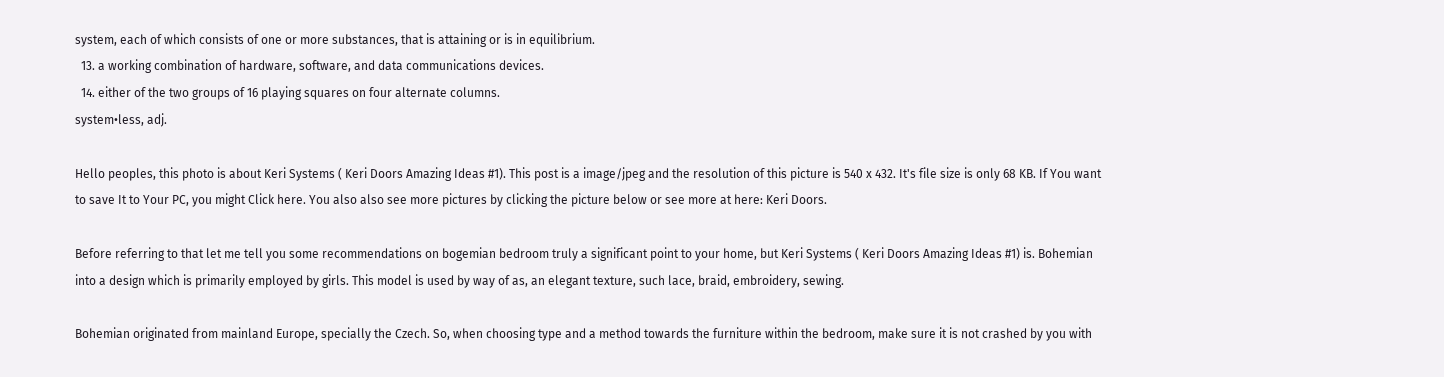system, each of which consists of one or more substances, that is attaining or is in equilibrium.
  13. a working combination of hardware, software, and data communications devices.
  14. either of the two groups of 16 playing squares on four alternate columns.
system•less, adj.

Hello peoples, this photo is about Keri Systems ( Keri Doors Amazing Ideas #1). This post is a image/jpeg and the resolution of this picture is 540 x 432. It's file size is only 68 KB. If You want to save It to Your PC, you might Click here. You also also see more pictures by clicking the picture below or see more at here: Keri Doors.

Before referring to that let me tell you some recommendations on bogemian bedroom truly a significant point to your home, but Keri Systems ( Keri Doors Amazing Ideas #1) is. Bohemian into a design which is primarily employed by girls. This model is used by way of as, an elegant texture, such lace, braid, embroidery, sewing.

Bohemian originated from mainland Europe, specially the Czech. So, when choosing type and a method towards the furniture within the bedroom, make sure it is not crashed by you with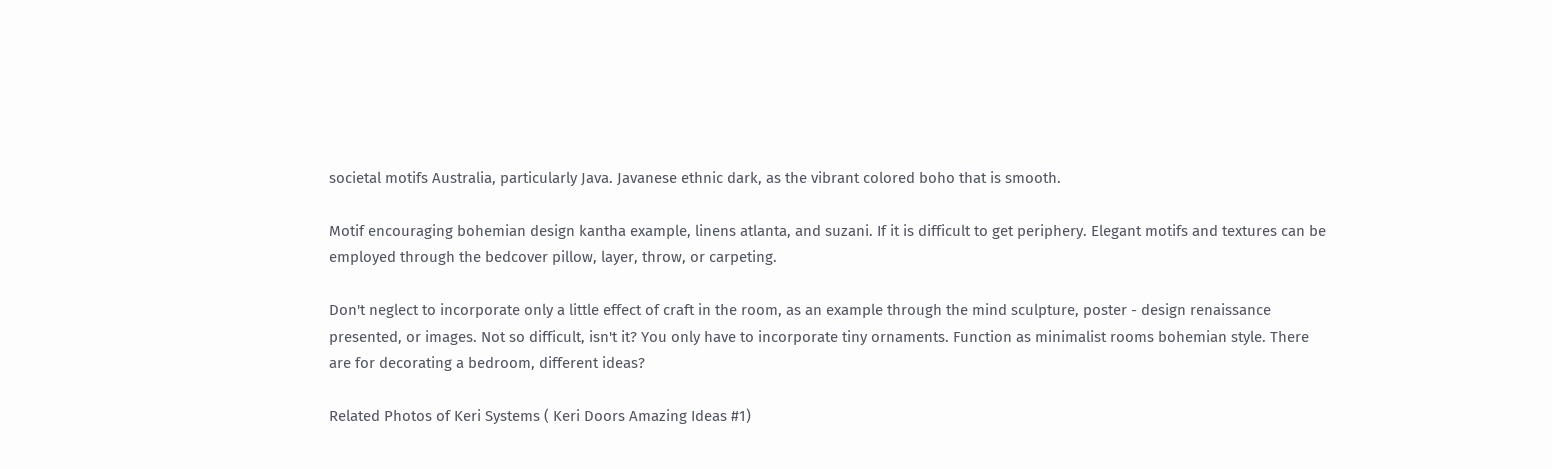societal motifs Australia, particularly Java. Javanese ethnic dark, as the vibrant colored boho that is smooth.

Motif encouraging bohemian design kantha example, linens atlanta, and suzani. If it is difficult to get periphery. Elegant motifs and textures can be employed through the bedcover pillow, layer, throw, or carpeting.

Don't neglect to incorporate only a little effect of craft in the room, as an example through the mind sculpture, poster - design renaissance presented, or images. Not so difficult, isn't it? You only have to incorporate tiny ornaments. Function as minimalist rooms bohemian style. There are for decorating a bedroom, different ideas?

Related Photos of Keri Systems ( Keri Doors Amazing Ideas #1)